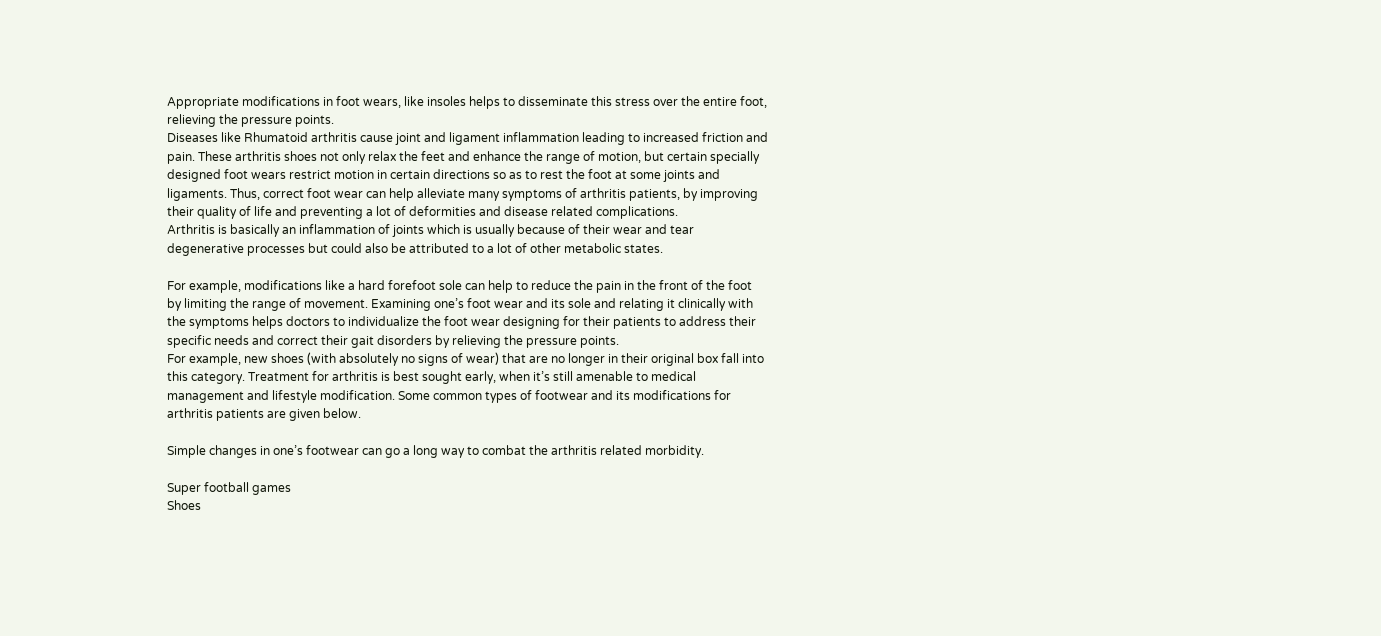Appropriate modifications in foot wears, like insoles helps to disseminate this stress over the entire foot, relieving the pressure points.
Diseases like Rhumatoid arthritis cause joint and ligament inflammation leading to increased friction and pain. These arthritis shoes not only relax the feet and enhance the range of motion, but certain specially designed foot wears restrict motion in certain directions so as to rest the foot at some joints and ligaments. Thus, correct foot wear can help alleviate many symptoms of arthritis patients, by improving their quality of life and preventing a lot of deformities and disease related complications.
Arthritis is basically an inflammation of joints which is usually because of their wear and tear degenerative processes but could also be attributed to a lot of other metabolic states.

For example, modifications like a hard forefoot sole can help to reduce the pain in the front of the foot by limiting the range of movement. Examining one’s foot wear and its sole and relating it clinically with the symptoms helps doctors to individualize the foot wear designing for their patients to address their specific needs and correct their gait disorders by relieving the pressure points.
For example, new shoes (with absolutely no signs of wear) that are no longer in their original box fall into this category. Treatment for arthritis is best sought early, when it’s still amenable to medical management and lifestyle modification. Some common types of footwear and its modifications for arthritis patients are given below.

Simple changes in one’s footwear can go a long way to combat the arthritis related morbidity.

Super football games
Shoes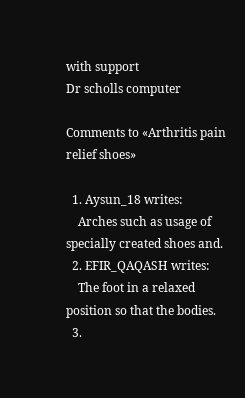with support
Dr scholls computer

Comments to «Arthritis pain relief shoes»

  1. Aysun_18 writes:
    Arches such as usage of specially created shoes and.
  2. EFIR_QAQASH writes:
    The foot in a relaxed position so that the bodies.
  3.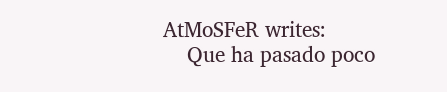AtMoSFeR writes:
    Que ha pasado poco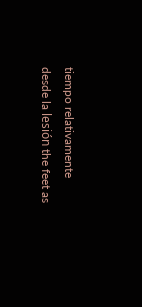tiempo relativamente desde la lesión the feet as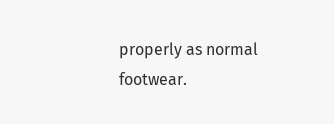properly as normal footwear.